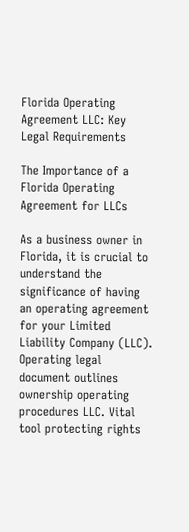Florida Operating Agreement LLC: Key Legal Requirements

The Importance of a Florida Operating Agreement for LLCs

As a business owner in Florida, it is crucial to understand the significance of having an operating agreement for your Limited Liability Company (LLC). Operating legal document outlines ownership operating procedures LLC. Vital tool protecting rights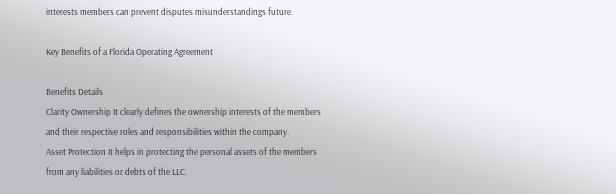interests members can prevent disputes misunderstandings future.

Key Benefits of a Florida Operating Agreement

Benefits Details
Clarity Ownership It clearly defines the ownership interests of the members and their respective roles and responsibilities within the company.
Asset Protection It helps in protecting the personal assets of the members from any liabilities or debts of the LLC.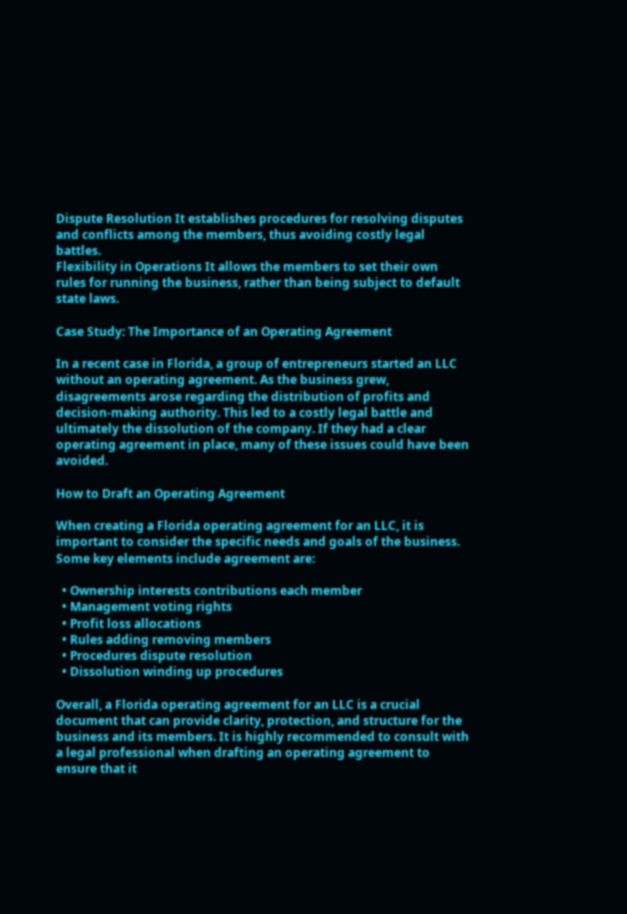Dispute Resolution It establishes procedures for resolving disputes and conflicts among the members, thus avoiding costly legal battles.
Flexibility in Operations It allows the members to set their own rules for running the business, rather than being subject to default state laws.

Case Study: The Importance of an Operating Agreement

In a recent case in Florida, a group of entrepreneurs started an LLC without an operating agreement. As the business grew, disagreements arose regarding the distribution of profits and decision-making authority. This led to a costly legal battle and ultimately the dissolution of the company. If they had a clear operating agreement in place, many of these issues could have been avoided.

How to Draft an Operating Agreement

When creating a Florida operating agreement for an LLC, it is important to consider the specific needs and goals of the business. Some key elements include agreement are:

  • Ownership interests contributions each member
  • Management voting rights
  • Profit loss allocations
  • Rules adding removing members
  • Procedures dispute resolution
  • Dissolution winding up procedures

Overall, a Florida operating agreement for an LLC is a crucial document that can provide clarity, protection, and structure for the business and its members. It is highly recommended to consult with a legal professional when drafting an operating agreement to ensure that it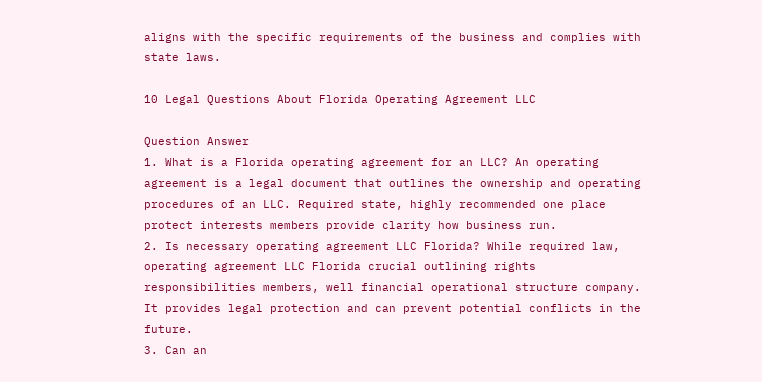aligns with the specific requirements of the business and complies with state laws.

10 Legal Questions About Florida Operating Agreement LLC

Question Answer
1. What is a Florida operating agreement for an LLC? An operating agreement is a legal document that outlines the ownership and operating procedures of an LLC. Required state, highly recommended one place protect interests members provide clarity how business run.
2. Is necessary operating agreement LLC Florida? While required law, operating agreement LLC Florida crucial outlining rights responsibilities members, well financial operational structure company. It provides legal protection and can prevent potential conflicts in the future.
3. Can an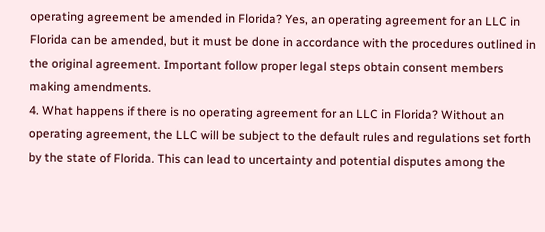operating agreement be amended in Florida? Yes, an operating agreement for an LLC in Florida can be amended, but it must be done in accordance with the procedures outlined in the original agreement. Important follow proper legal steps obtain consent members making amendments.
4. What happens if there is no operating agreement for an LLC in Florida? Without an operating agreement, the LLC will be subject to the default rules and regulations set forth by the state of Florida. This can lead to uncertainty and potential disputes among the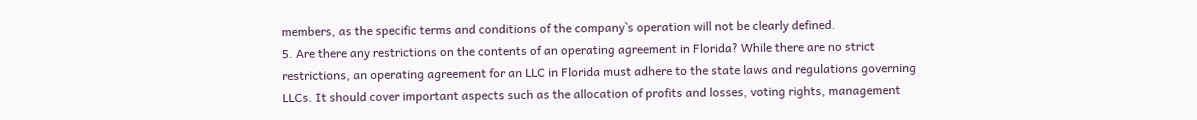members, as the specific terms and conditions of the company`s operation will not be clearly defined.
5. Are there any restrictions on the contents of an operating agreement in Florida? While there are no strict restrictions, an operating agreement for an LLC in Florida must adhere to the state laws and regulations governing LLCs. It should cover important aspects such as the allocation of profits and losses, voting rights, management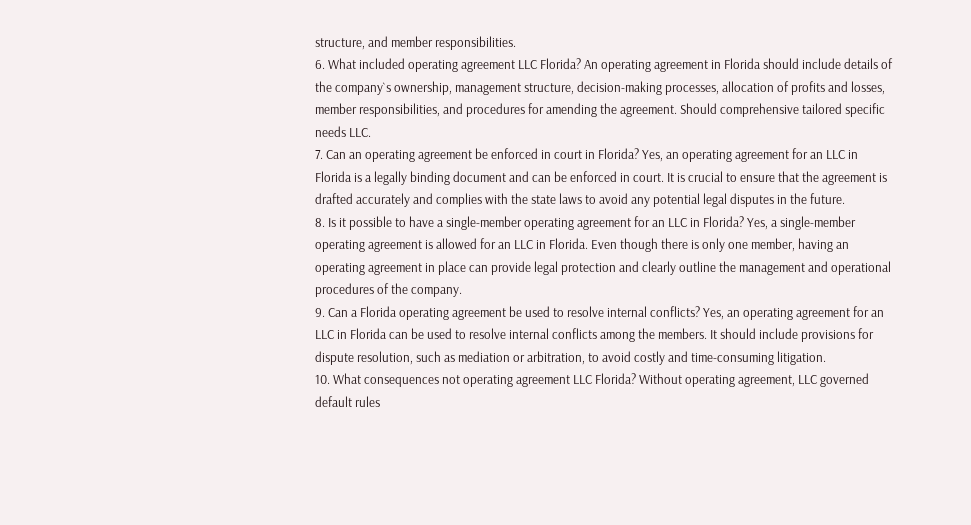structure, and member responsibilities.
6. What included operating agreement LLC Florida? An operating agreement in Florida should include details of the company`s ownership, management structure, decision-making processes, allocation of profits and losses, member responsibilities, and procedures for amending the agreement. Should comprehensive tailored specific needs LLC.
7. Can an operating agreement be enforced in court in Florida? Yes, an operating agreement for an LLC in Florida is a legally binding document and can be enforced in court. It is crucial to ensure that the agreement is drafted accurately and complies with the state laws to avoid any potential legal disputes in the future.
8. Is it possible to have a single-member operating agreement for an LLC in Florida? Yes, a single-member operating agreement is allowed for an LLC in Florida. Even though there is only one member, having an operating agreement in place can provide legal protection and clearly outline the management and operational procedures of the company.
9. Can a Florida operating agreement be used to resolve internal conflicts? Yes, an operating agreement for an LLC in Florida can be used to resolve internal conflicts among the members. It should include provisions for dispute resolution, such as mediation or arbitration, to avoid costly and time-consuming litigation.
10. What consequences not operating agreement LLC Florida? Without operating agreement, LLC governed default rules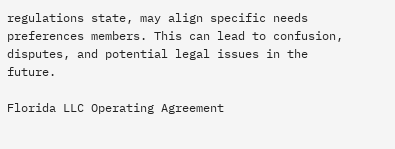regulations state, may align specific needs preferences members. This can lead to confusion, disputes, and potential legal issues in the future.

Florida LLC Operating Agreement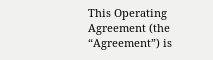This Operating Agreement (the “Agreement”) is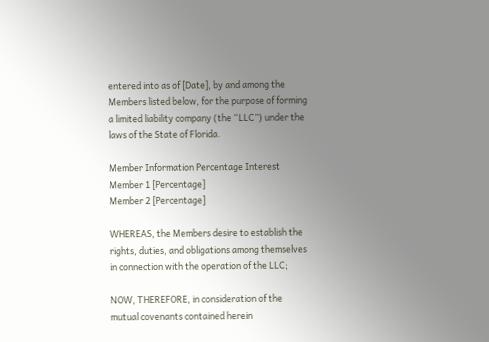entered into as of [Date], by and among the Members listed below, for the purpose of forming a limited liability company (the “LLC”) under the laws of the State of Florida.

Member Information Percentage Interest
Member 1 [Percentage]
Member 2 [Percentage]

WHEREAS, the Members desire to establish the rights, duties, and obligations among themselves in connection with the operation of the LLC;

NOW, THEREFORE, in consideration of the mutual covenants contained herein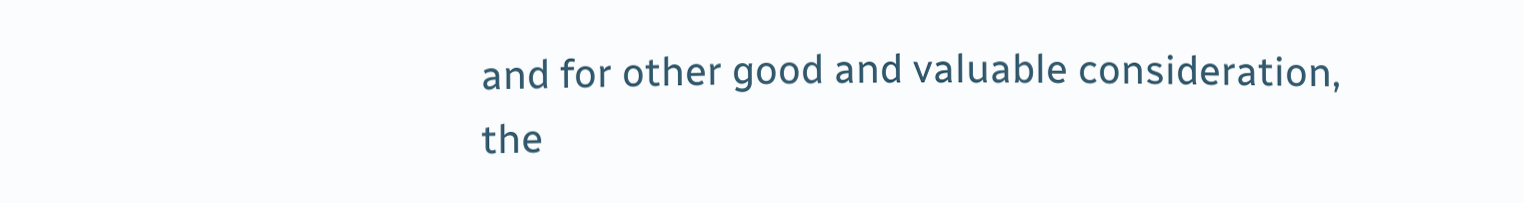and for other good and valuable consideration, the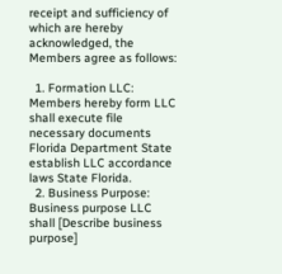receipt and sufficiency of which are hereby acknowledged, the Members agree as follows:

  1. Formation LLC: Members hereby form LLC shall execute file necessary documents Florida Department State establish LLC accordance laws State Florida.
  2. Business Purpose: Business purpose LLC shall [Describe business purpose]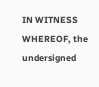IN WITNESS WHEREOF, the undersigned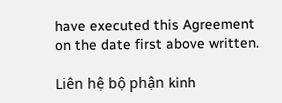have executed this Agreement on the date first above written.

Liên hệ bộ phận kinh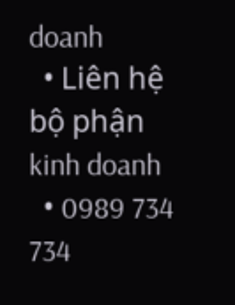doanh
  • Liên hệ bộ phận kinh doanh
  • 0989 734 734